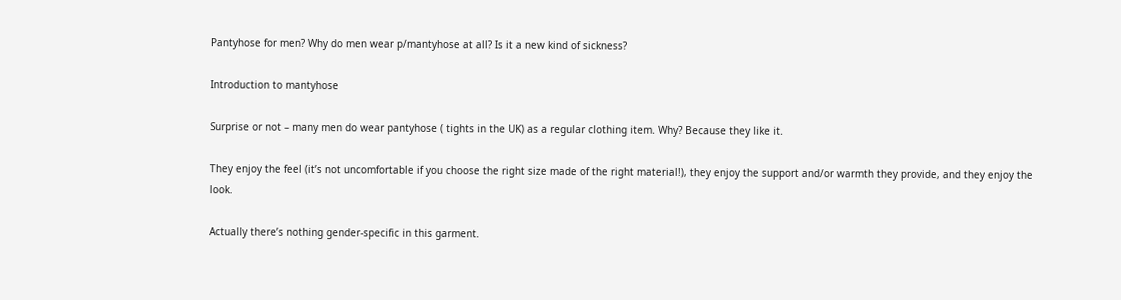Pantyhose for men? Why do men wear p/mantyhose at all? Is it a new kind of sickness?

Introduction to mantyhose

Surprise or not – many men do wear pantyhose ( tights in the UK) as a regular clothing item. Why? Because they like it.

They enjoy the feel (it’s not uncomfortable if you choose the right size made of the right material!), they enjoy the support and/or warmth they provide, and they enjoy the look.

Actually there’s nothing gender-specific in this garment.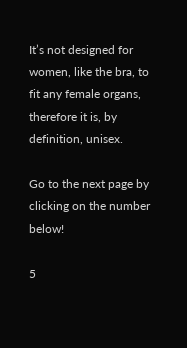It’s not designed for women, like the bra, to fit any female organs, therefore it is, by definition, unisex.

Go to the next page by clicking on the number below!

5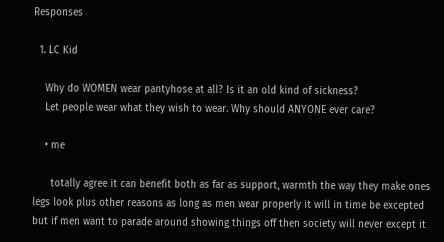Responses

  1. LC Kid

    Why do WOMEN wear pantyhose at all? Is it an old kind of sickness?
    Let people wear what they wish to wear. Why should ANYONE ever care?

    • me

      totally agree it can benefit both as far as support, warmth the way they make ones legs look plus other reasons as long as men wear properly it will in time be excepted but if men want to parade around showing things off then society will never except it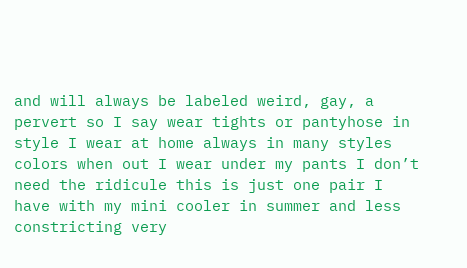and will always be labeled weird, gay, a pervert so I say wear tights or pantyhose in style I wear at home always in many styles colors when out I wear under my pants I don’t need the ridicule this is just one pair I have with my mini cooler in summer and less constricting very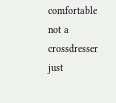comfortable not a crossdresser just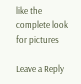like the complete look for pictures

Leave a Reply